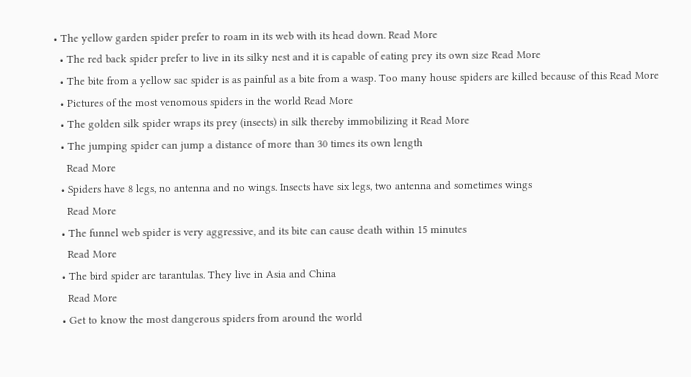• The yellow garden spider prefer to roam in its web with its head down. Read More
  • The red back spider prefer to live in its silky nest and it is capable of eating prey its own size Read More
  • The bite from a yellow sac spider is as painful as a bite from a wasp. Too many house spiders are killed because of this Read More
  • Pictures of the most venomous spiders in the world Read More
  • The golden silk spider wraps its prey (insects) in silk thereby immobilizing it Read More
  • The jumping spider can jump a distance of more than 30 times its own length
    Read More
  • Spiders have 8 legs, no antenna and no wings. Insects have six legs, two antenna and sometimes wings
    Read More
  • The funnel web spider is very aggressive, and its bite can cause death within 15 minutes
    Read More
  • The bird spider are tarantulas. They live in Asia and China
    Read More
  • Get to know the most dangerous spiders from around the world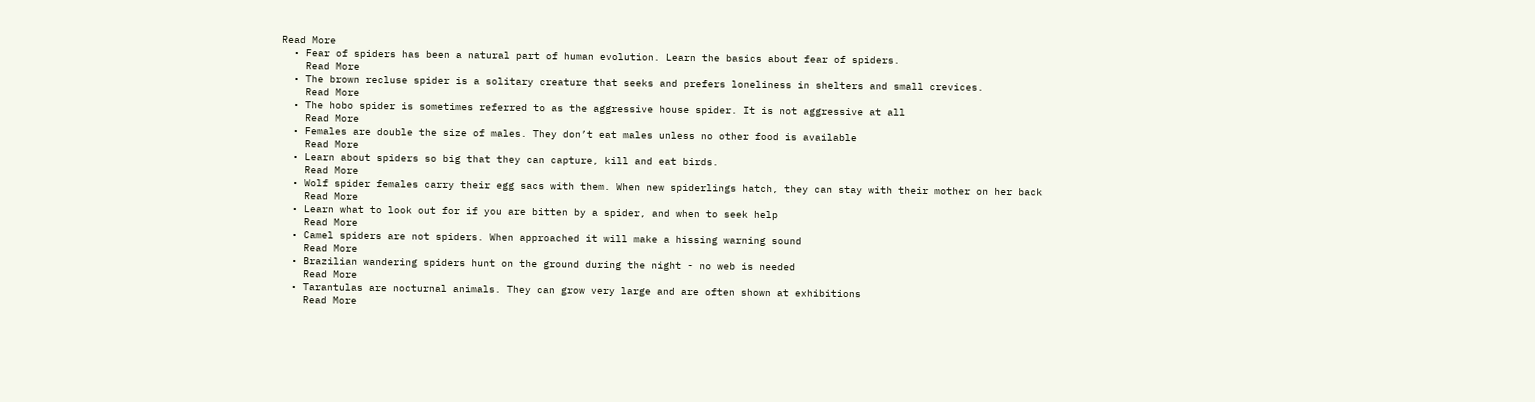Read More
  • Fear of spiders has been a natural part of human evolution. Learn the basics about fear of spiders.
    Read More
  • The brown recluse spider is a solitary creature that seeks and prefers loneliness in shelters and small crevices.
    Read More
  • The hobo spider is sometimes referred to as the aggressive house spider. It is not aggressive at all
    Read More
  • Females are double the size of males. They don’t eat males unless no other food is available
    Read More
  • Learn about spiders so big that they can capture, kill and eat birds.
    Read More
  • Wolf spider females carry their egg sacs with them. When new spiderlings hatch, they can stay with their mother on her back
    Read More
  • Learn what to look out for if you are bitten by a spider, and when to seek help
    Read More
  • Camel spiders are not spiders. When approached it will make a hissing warning sound
    Read More
  • Brazilian wandering spiders hunt on the ground during the night - no web is needed
    Read More
  • Tarantulas are nocturnal animals. They can grow very large and are often shown at exhibitions
    Read More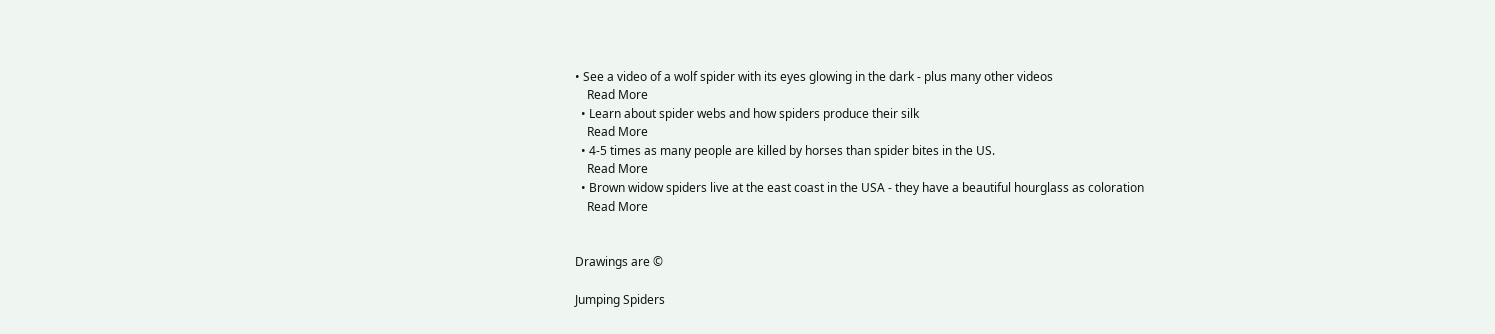• See a video of a wolf spider with its eyes glowing in the dark - plus many other videos
    Read More
  • Learn about spider webs and how spiders produce their silk
    Read More
  • 4-5 times as many people are killed by horses than spider bites in the US.
    Read More
  • Brown widow spiders live at the east coast in the USA - they have a beautiful hourglass as coloration
    Read More


Drawings are ©

Jumping Spiders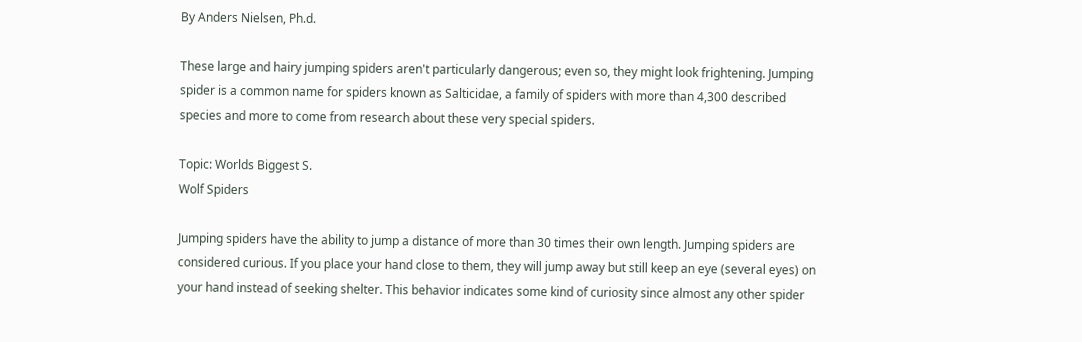By Anders Nielsen, Ph.d.

These large and hairy jumping spiders aren't particularly dangerous; even so, they might look frightening. Jumping spider is a common name for spiders known as Salticidae, a family of spiders with more than 4,300 described species and more to come from research about these very special spiders.

Topic: Worlds Biggest S.
Wolf Spiders

Jumping spiders have the ability to jump a distance of more than 30 times their own length. Jumping spiders are considered curious. If you place your hand close to them, they will jump away but still keep an eye (several eyes) on your hand instead of seeking shelter. This behavior indicates some kind of curiosity since almost any other spider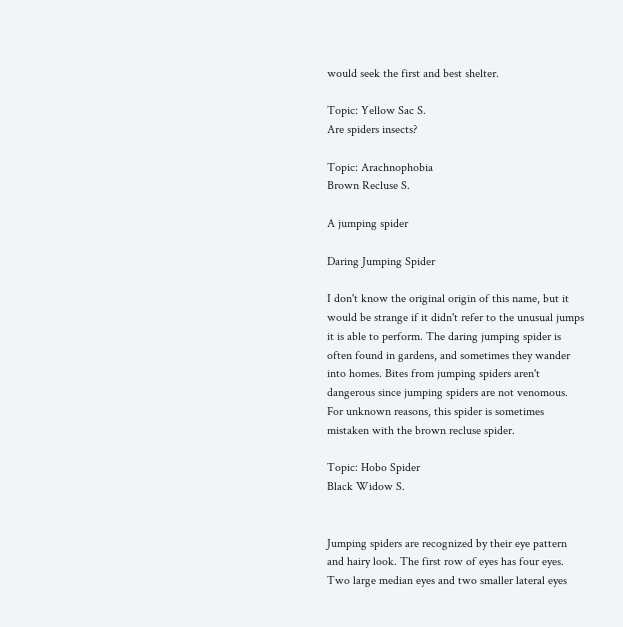would seek the first and best shelter.

Topic: Yellow Sac S.
Are spiders insects?

Topic: Arachnophobia
Brown Recluse S.

A jumping spider

Daring Jumping Spider

I don't know the original origin of this name, but it would be strange if it didn't refer to the unusual jumps it is able to perform. The daring jumping spider is often found in gardens, and sometimes they wander into homes. Bites from jumping spiders aren't dangerous since jumping spiders are not venomous. For unknown reasons, this spider is sometimes mistaken with the brown recluse spider.

Topic: Hobo Spider
Black Widow S.


Jumping spiders are recognized by their eye pattern and hairy look. The first row of eyes has four eyes. Two large median eyes and two smaller lateral eyes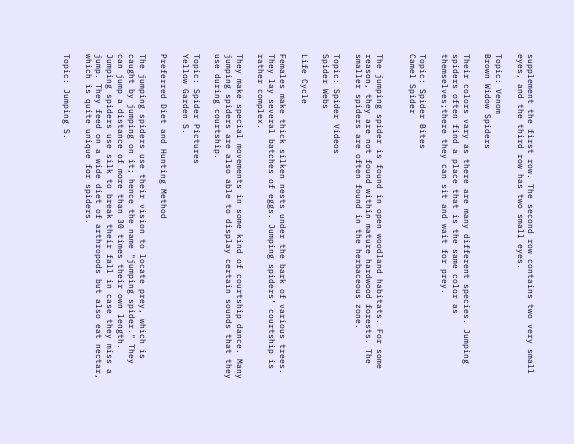supplement the first row. The second row contains two very small eyes, and the third row has two small eyes.

Topic: Venom
Brown Widow Spiders

Their colors vary as there are many different species. Jumping spiders often find a place that is the same color as themselves;there they can sit and wait for prey.

Topic: Spider Bites
Camel Spider


The jumping spider is found in open woodland habitats. For some reason, they are not found within mature hardwood forests. The smaller spiders are often found in the herbaceous zone.

Topic: Spider Videos
Spider Webs

Life Cycle

Females make thick silken nests under the bark of various trees. They lay several batches of eggs. Jumping spiders’ courtship is rather complex.

They make special movements in some kind of courtship dance. Many jumping spiders are also able to display certain sounds that they use during courtship.

Topic: Spider Pictures
Yellow Garden S.

Preferred Diet and Hunting Method

The jumping spiders use their vision to locate prey, which is caught by jumping on it; hence the name "jumping spider." They can jump a distance of more than 30 times their own length. Jumping spiders use silk to break their fall in case they miss a jump. They feed on a wide diet of arthropods but also eat nectar, which is quite unique for spiders.

Topic: Jumping S.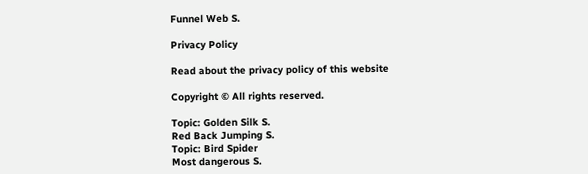Funnel Web S.

Privacy Policy

Read about the privacy policy of this website

Copyright © All rights reserved.

Topic: Golden Silk S.
Red Back Jumping S.
Topic: Bird Spider
Most dangerous S.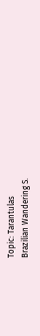Topic: Tarantulas
Brazilian Wandering S.